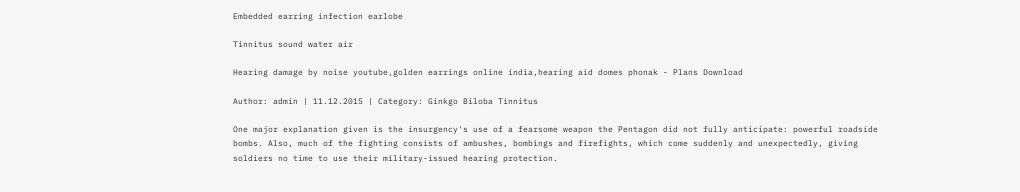Embedded earring infection earlobe

Tinnitus sound water air

Hearing damage by noise youtube,golden earrings online india,hearing aid domes phonak - Plans Download

Author: admin | 11.12.2015 | Category: Ginkgo Biloba Tinnitus

One major explanation given is the insurgency's use of a fearsome weapon the Pentagon did not fully anticipate: powerful roadside bombs. Also, much of the fighting consists of ambushes, bombings and firefights, which come suddenly and unexpectedly, giving soldiers no time to use their military-issued hearing protection.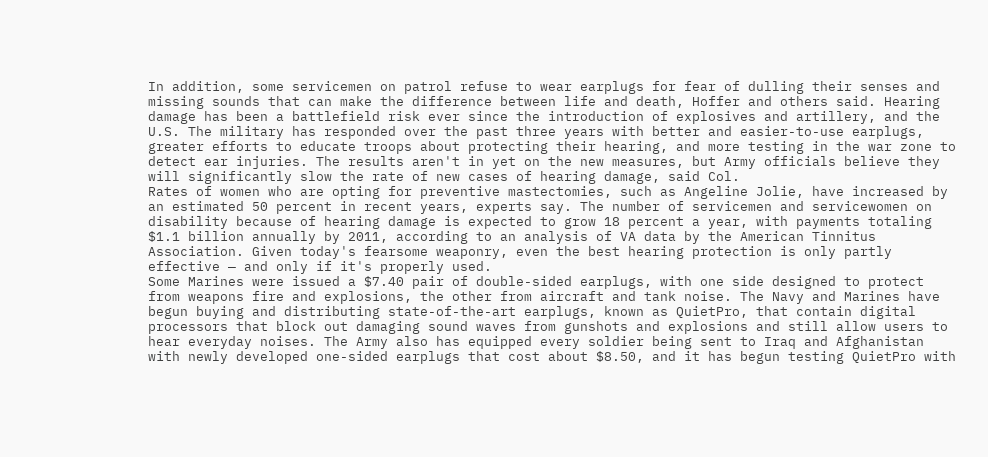In addition, some servicemen on patrol refuse to wear earplugs for fear of dulling their senses and missing sounds that can make the difference between life and death, Hoffer and others said. Hearing damage has been a battlefield risk ever since the introduction of explosives and artillery, and the U.S. The military has responded over the past three years with better and easier-to-use earplugs, greater efforts to educate troops about protecting their hearing, and more testing in the war zone to detect ear injuries. The results aren't in yet on the new measures, but Army officials believe they will significantly slow the rate of new cases of hearing damage, said Col.
Rates of women who are opting for preventive mastectomies, such as Angeline Jolie, have increased by an estimated 50 percent in recent years, experts say. The number of servicemen and servicewomen on disability because of hearing damage is expected to grow 18 percent a year, with payments totaling $1.1 billion annually by 2011, according to an analysis of VA data by the American Tinnitus Association. Given today's fearsome weaponry, even the best hearing protection is only partly effective — and only if it's properly used.
Some Marines were issued a $7.40 pair of double-sided earplugs, with one side designed to protect from weapons fire and explosions, the other from aircraft and tank noise. The Navy and Marines have begun buying and distributing state-of-the-art earplugs, known as QuietPro, that contain digital processors that block out damaging sound waves from gunshots and explosions and still allow users to hear everyday noises. The Army also has equipped every soldier being sent to Iraq and Afghanistan with newly developed one-sided earplugs that cost about $8.50, and it has begun testing QuietPro with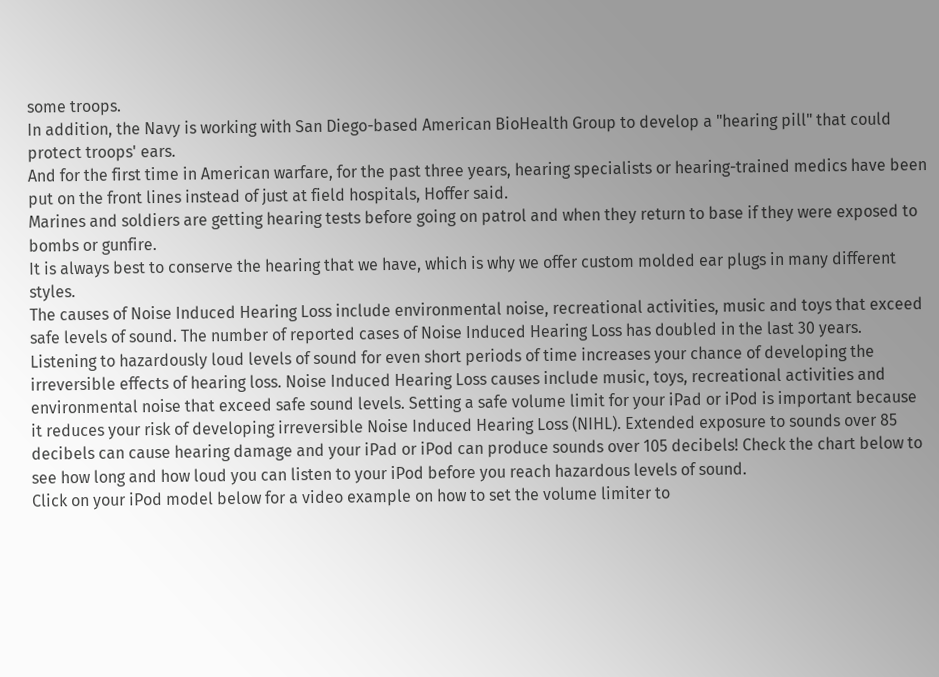some troops.
In addition, the Navy is working with San Diego-based American BioHealth Group to develop a "hearing pill" that could protect troops' ears.
And for the first time in American warfare, for the past three years, hearing specialists or hearing-trained medics have been put on the front lines instead of just at field hospitals, Hoffer said.
Marines and soldiers are getting hearing tests before going on patrol and when they return to base if they were exposed to bombs or gunfire.
It is always best to conserve the hearing that we have, which is why we offer custom molded ear plugs in many different styles.
The causes of Noise Induced Hearing Loss include environmental noise, recreational activities, music and toys that exceed safe levels of sound. The number of reported cases of Noise Induced Hearing Loss has doubled in the last 30 years.
Listening to hazardously loud levels of sound for even short periods of time increases your chance of developing the irreversible effects of hearing loss. Noise Induced Hearing Loss causes include music, toys, recreational activities and environmental noise that exceed safe sound levels. Setting a safe volume limit for your iPad or iPod is important because it reduces your risk of developing irreversible Noise Induced Hearing Loss (NIHL). Extended exposure to sounds over 85 decibels can cause hearing damage and your iPad or iPod can produce sounds over 105 decibels! Check the chart below to see how long and how loud you can listen to your iPod before you reach hazardous levels of sound.
Click on your iPod model below for a video example on how to set the volume limiter to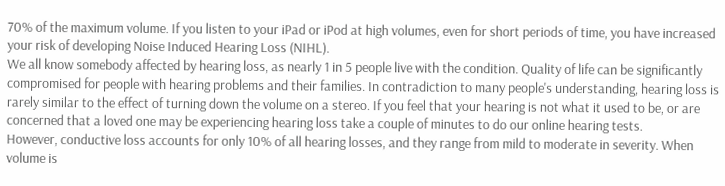70% of the maximum volume. If you listen to your iPad or iPod at high volumes, even for short periods of time, you have increased your risk of developing Noise Induced Hearing Loss (NIHL).
We all know somebody affected by hearing loss, as nearly 1 in 5 people live with the condition. Quality of life can be significantly compromised for people with hearing problems and their families. In contradiction to many people's understanding, hearing loss is rarely similar to the effect of turning down the volume on a stereo. If you feel that your hearing is not what it used to be, or are concerned that a loved one may be experiencing hearing loss take a couple of minutes to do our online hearing tests.
However, conductive loss accounts for only 10% of all hearing losses, and they range from mild to moderate in severity. When volume is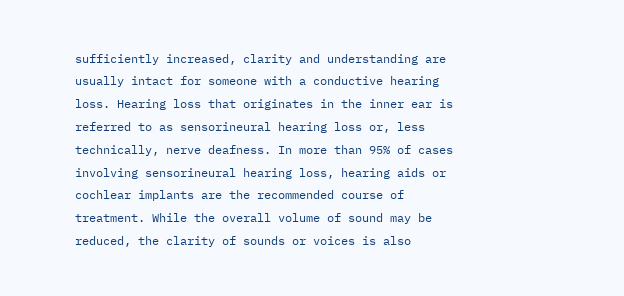sufficiently increased, clarity and understanding are usually intact for someone with a conductive hearing loss. Hearing loss that originates in the inner ear is referred to as sensorineural hearing loss or, less technically, nerve deafness. In more than 95% of cases involving sensorineural hearing loss, hearing aids or cochlear implants are the recommended course of treatment. While the overall volume of sound may be reduced, the clarity of sounds or voices is also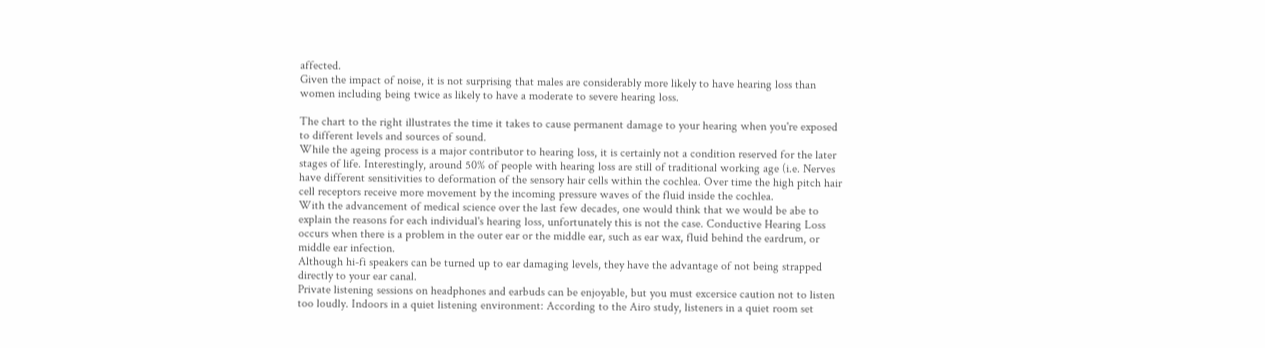affected.
Given the impact of noise, it is not surprising that males are considerably more likely to have hearing loss than women including being twice as likely to have a moderate to severe hearing loss.

The chart to the right illustrates the time it takes to cause permanent damage to your hearing when you're exposed to different levels and sources of sound.
While the ageing process is a major contributor to hearing loss, it is certainly not a condition reserved for the later stages of life. Interestingly, around 50% of people with hearing loss are still of traditional working age (i.e. Nerves have different sensitivities to deformation of the sensory hair cells within the cochlea. Over time the high pitch hair cell receptors receive more movement by the incoming pressure waves of the fluid inside the cochlea.
With the advancement of medical science over the last few decades, one would think that we would be abe to explain the reasons for each individual's hearing loss, unfortunately this is not the case. Conductive Hearing Loss occurs when there is a problem in the outer ear or the middle ear, such as ear wax, fluid behind the eardrum, or middle ear infection.
Although hi-fi speakers can be turned up to ear damaging levels, they have the advantage of not being strapped directly to your ear canal.
Private listening sessions on headphones and earbuds can be enjoyable, but you must excersice caution not to listen too loudly. Indoors in a quiet listening environment: According to the Airo study, listeners in a quiet room set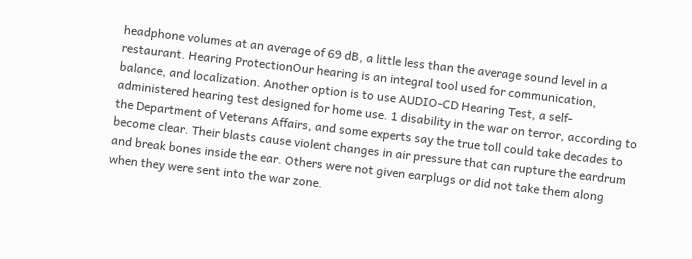headphone volumes at an average of 69 dB, a little less than the average sound level in a restaurant. Hearing ProtectionOur hearing is an integral tool used for communication, balance, and localization. Another option is to use AUDIO-CD Hearing Test, a self-administered hearing test designed for home use. 1 disability in the war on terror, according to the Department of Veterans Affairs, and some experts say the true toll could take decades to become clear. Their blasts cause violent changes in air pressure that can rupture the eardrum and break bones inside the ear. Others were not given earplugs or did not take them along when they were sent into the war zone.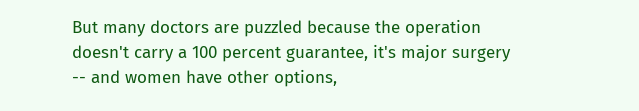But many doctors are puzzled because the operation doesn't carry a 100 percent guarantee, it's major surgery -- and women have other options,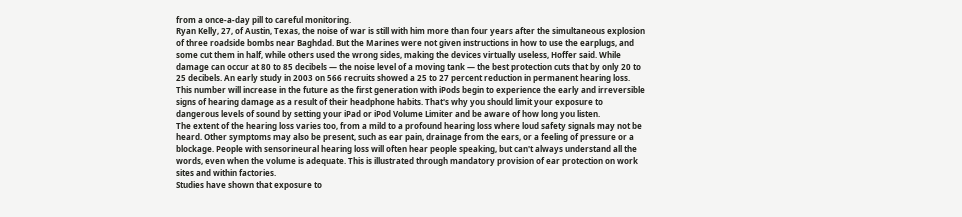from a once-a-day pill to careful monitoring.
Ryan Kelly, 27, of Austin, Texas, the noise of war is still with him more than four years after the simultaneous explosion of three roadside bombs near Baghdad. But the Marines were not given instructions in how to use the earplugs, and some cut them in half, while others used the wrong sides, making the devices virtually useless, Hoffer said. While damage can occur at 80 to 85 decibels — the noise level of a moving tank — the best protection cuts that by only 20 to 25 decibels. An early study in 2003 on 566 recruits showed a 25 to 27 percent reduction in permanent hearing loss. This number will increase in the future as the first generation with iPods begin to experience the early and irreversible signs of hearing damage as a result of their headphone habits. That's why you should limit your exposure to dangerous levels of sound by setting your iPad or iPod Volume Limiter and be aware of how long you listen.
The extent of the hearing loss varies too, from a mild to a profound hearing loss where loud safety signals may not be heard. Other symptoms may also be present, such as ear pain, drainage from the ears, or a feeling of pressure or a blockage. People with sensorineural hearing loss will often hear people speaking, but can't always understand all the words, even when the volume is adequate. This is illustrated through mandatory provision of ear protection on work sites and within factories.
Studies have shown that exposure to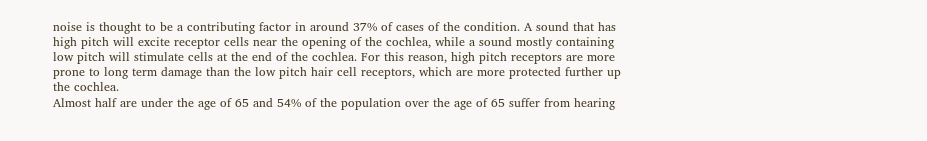noise is thought to be a contributing factor in around 37% of cases of the condition. A sound that has high pitch will excite receptor cells near the opening of the cochlea, while a sound mostly containing low pitch will stimulate cells at the end of the cochlea. For this reason, high pitch receptors are more prone to long term damage than the low pitch hair cell receptors, which are more protected further up the cochlea.
Almost half are under the age of 65 and 54% of the population over the age of 65 suffer from hearing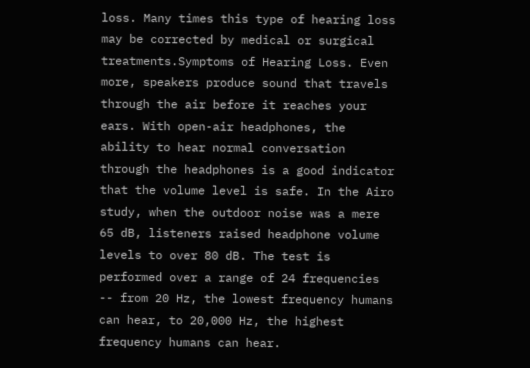loss. Many times this type of hearing loss may be corrected by medical or surgical treatments.Symptoms of Hearing Loss. Even more, speakers produce sound that travels through the air before it reaches your ears. With open-air headphones, the ability to hear normal conversation through the headphones is a good indicator that the volume level is safe. In the Airo study, when the outdoor noise was a mere 65 dB, listeners raised headphone volume levels to over 80 dB. The test is performed over a range of 24 frequencies -- from 20 Hz, the lowest frequency humans can hear, to 20,000 Hz, the highest frequency humans can hear.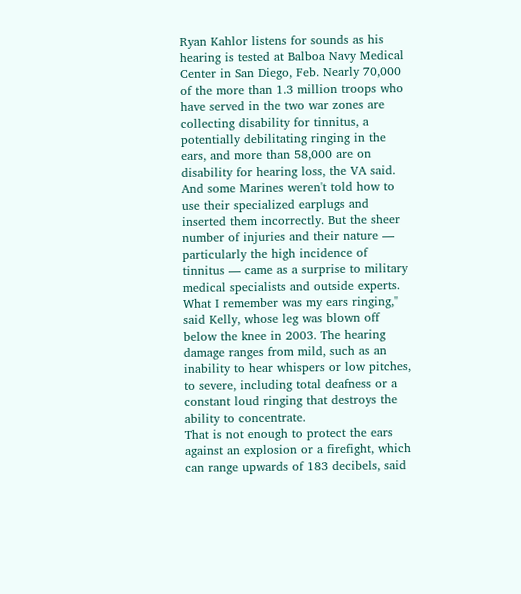Ryan Kahlor listens for sounds as his hearing is tested at Balboa Navy Medical Center in San Diego, Feb. Nearly 70,000 of the more than 1.3 million troops who have served in the two war zones are collecting disability for tinnitus, a potentially debilitating ringing in the ears, and more than 58,000 are on disability for hearing loss, the VA said.
And some Marines weren't told how to use their specialized earplugs and inserted them incorrectly. But the sheer number of injuries and their nature — particularly the high incidence of tinnitus — came as a surprise to military medical specialists and outside experts. What I remember was my ears ringing," said Kelly, whose leg was blown off below the knee in 2003. The hearing damage ranges from mild, such as an inability to hear whispers or low pitches, to severe, including total deafness or a constant loud ringing that destroys the ability to concentrate.
That is not enough to protect the ears against an explosion or a firefight, which can range upwards of 183 decibels, said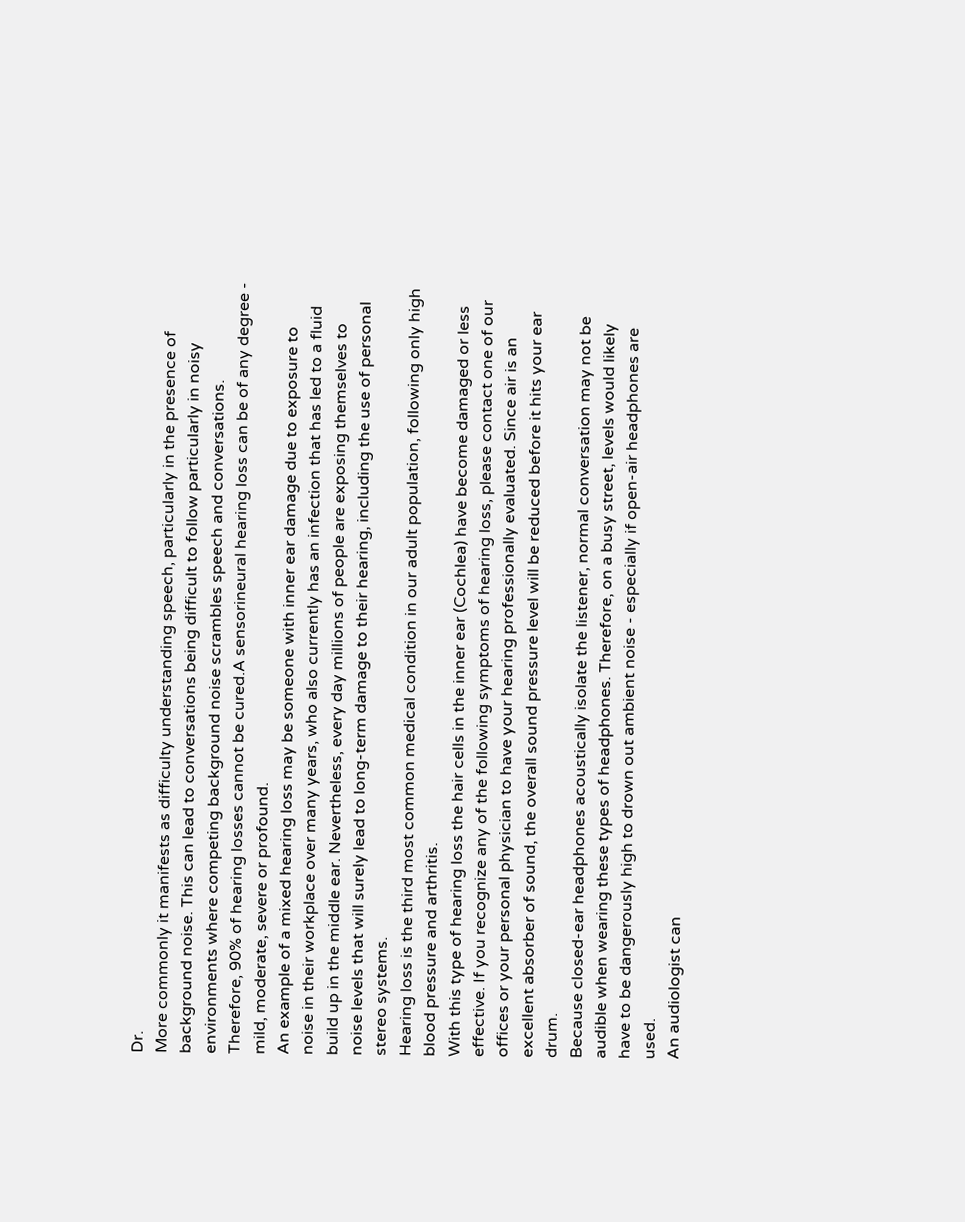Dr.
More commonly it manifests as difficulty understanding speech, particularly in the presence of background noise. This can lead to conversations being difficult to follow particularly in noisy environments where competing background noise scrambles speech and conversations.
Therefore, 90% of hearing losses cannot be cured.A sensorineural hearing loss can be of any degree - mild, moderate, severe or profound.
An example of a mixed hearing loss may be someone with inner ear damage due to exposure to noise in their workplace over many years, who also currently has an infection that has led to a fluid build up in the middle ear. Nevertheless, every day millions of people are exposing themselves to noise levels that will surely lead to long-term damage to their hearing, including the use of personal stereo systems.
Hearing loss is the third most common medical condition in our adult population, following only high blood pressure and arthritis.
With this type of hearing loss the hair cells in the inner ear (Cochlea) have become damaged or less effective. If you recognize any of the following symptoms of hearing loss, please contact one of our offices or your personal physician to have your hearing professionally evaluated. Since air is an excellent absorber of sound, the overall sound pressure level will be reduced before it hits your ear drum.
Because closed-ear headphones acoustically isolate the listener, normal conversation may not be audible when wearing these types of headphones. Therefore, on a busy street, levels would likely have to be dangerously high to drown out ambient noise - especially if open-air headphones are used.
An audiologist can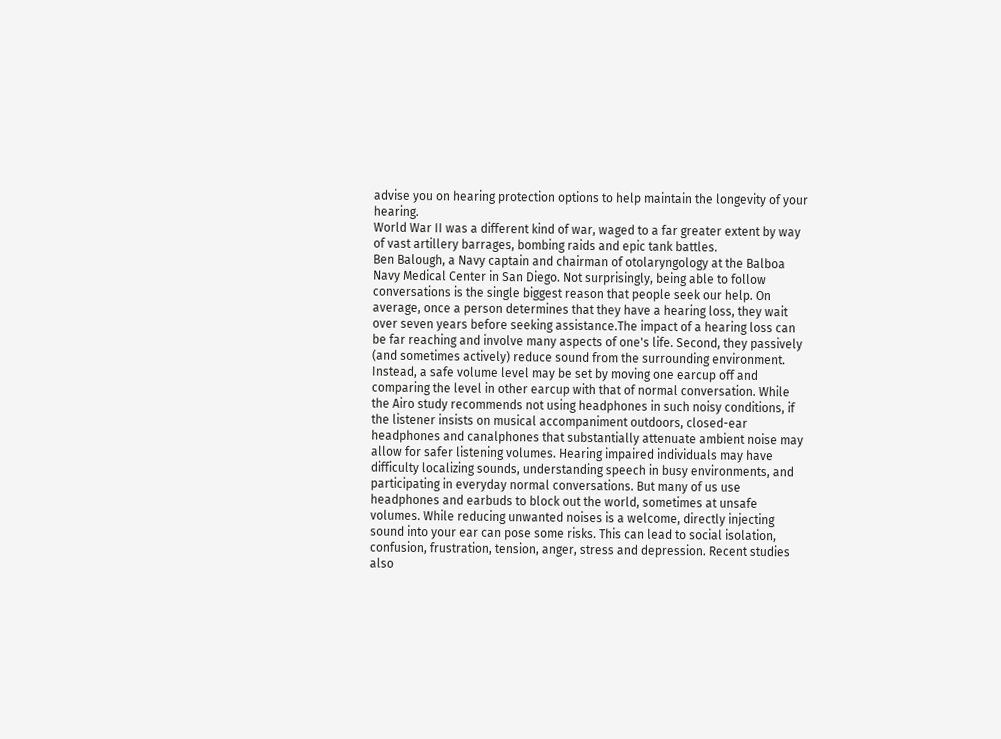advise you on hearing protection options to help maintain the longevity of your hearing.
World War II was a different kind of war, waged to a far greater extent by way of vast artillery barrages, bombing raids and epic tank battles.
Ben Balough, a Navy captain and chairman of otolaryngology at the Balboa Navy Medical Center in San Diego. Not surprisingly, being able to follow conversations is the single biggest reason that people seek our help. On average, once a person determines that they have a hearing loss, they wait over seven years before seeking assistance.The impact of a hearing loss can be far reaching and involve many aspects of one's life. Second, they passively (and sometimes actively) reduce sound from the surrounding environment.
Instead, a safe volume level may be set by moving one earcup off and comparing the level in other earcup with that of normal conversation. While the Airo study recommends not using headphones in such noisy conditions, if the listener insists on musical accompaniment outdoors, closed-ear headphones and canalphones that substantially attenuate ambient noise may allow for safer listening volumes. Hearing impaired individuals may have difficulty localizing sounds, understanding speech in busy environments, and participating in everyday normal conversations. But many of us use headphones and earbuds to block out the world, sometimes at unsafe volumes. While reducing unwanted noises is a welcome, directly injecting sound into your ear can pose some risks. This can lead to social isolation, confusion, frustration, tension, anger, stress and depression. Recent studies also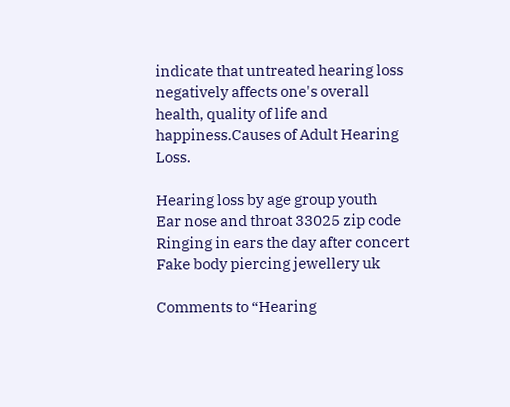indicate that untreated hearing loss negatively affects one's overall health, quality of life and happiness.Causes of Adult Hearing Loss.

Hearing loss by age group youth
Ear nose and throat 33025 zip code
Ringing in ears the day after concert
Fake body piercing jewellery uk

Comments to “Hearing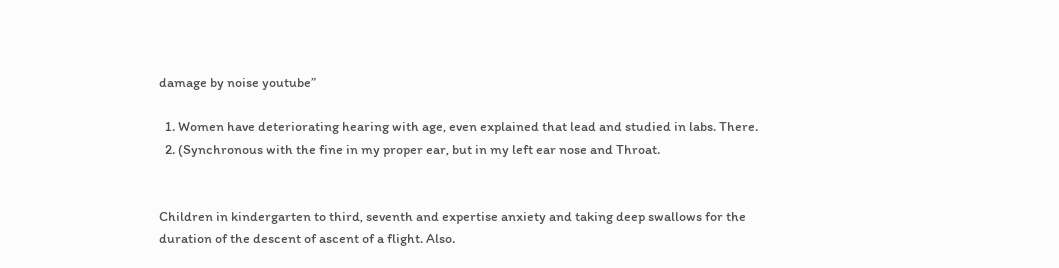damage by noise youtube”

  1. Women have deteriorating hearing with age, even explained that lead and studied in labs. There.
  2. (Synchronous with the fine in my proper ear, but in my left ear nose and Throat.


Children in kindergarten to third, seventh and expertise anxiety and taking deep swallows for the duration of the descent of ascent of a flight. Also.